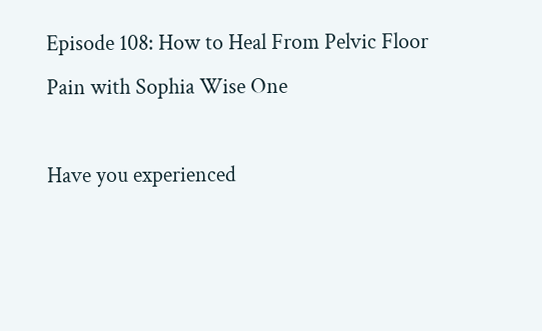Episode 108: How to Heal From Pelvic Floor Pain with Sophia Wise One

Have you experienced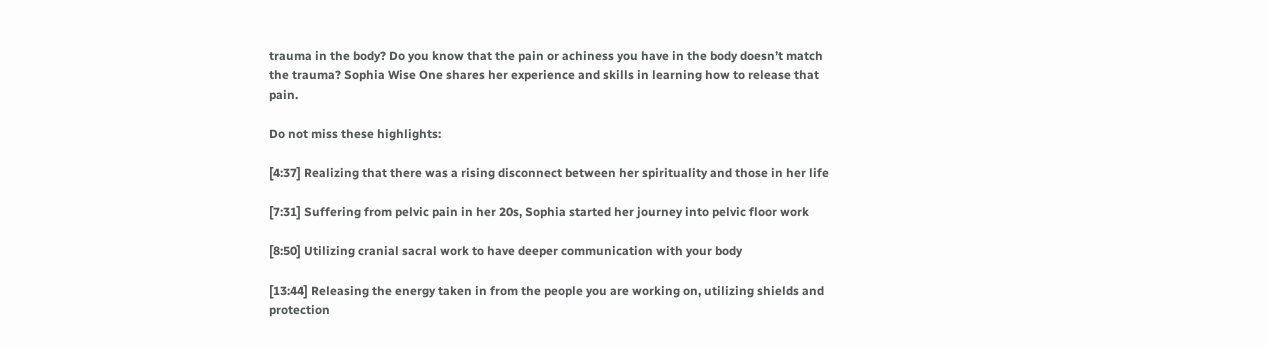trauma in the body? Do you know that the pain or achiness you have in the body doesn’t match the trauma? Sophia Wise One shares her experience and skills in learning how to release that pain.

Do not miss these highlights:

[4:37] Realizing that there was a rising disconnect between her spirituality and those in her life

[7:31] Suffering from pelvic pain in her 20s, Sophia started her journey into pelvic floor work

[8:50] Utilizing cranial sacral work to have deeper communication with your body

[13:44] Releasing the energy taken in from the people you are working on, utilizing shields and protection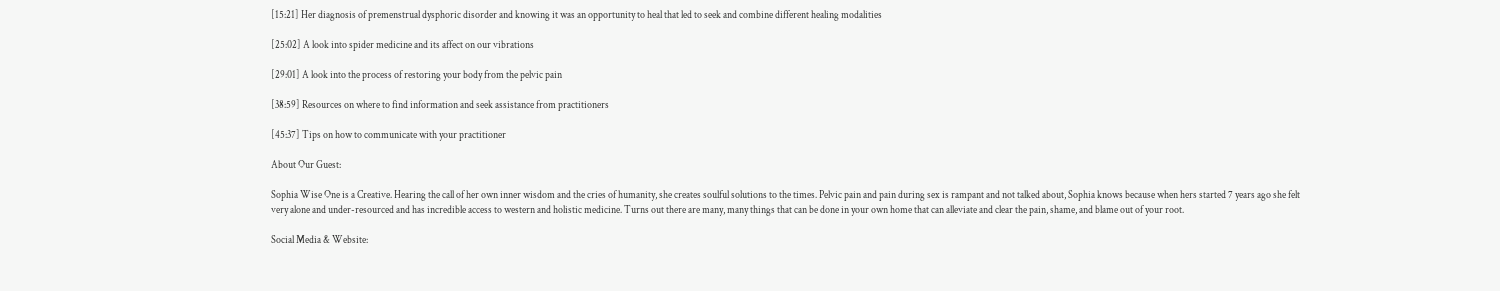[15:21] Her diagnosis of premenstrual dysphoric disorder and knowing it was an opportunity to heal that led to seek and combine different healing modalities

[25:02] A look into spider medicine and its affect on our vibrations

[29:01] A look into the process of restoring your body from the pelvic pain

[38:59] Resources on where to find information and seek assistance from practitioners

[45:37] Tips on how to communicate with your practitioner

About Our Guest:

Sophia Wise One is a Creative. Hearing the call of her own inner wisdom and the cries of humanity, she creates soulful solutions to the times. Pelvic pain and pain during sex is rampant and not talked about, Sophia knows because when hers started 7 years ago she felt very alone and under-resourced and has incredible access to western and holistic medicine. Turns out there are many, many things that can be done in your own home that can alleviate and clear the pain, shame, and blame out of your root.

Social Media & Website: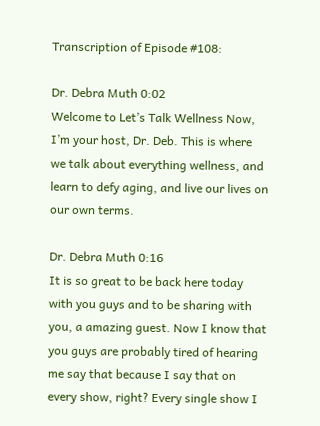Transcription of Episode #108:

Dr. Debra Muth 0:02
Welcome to Let’s Talk Wellness Now, I’m your host, Dr. Deb. This is where we talk about everything wellness, and learn to defy aging, and live our lives on our own terms.

Dr. Debra Muth 0:16
It is so great to be back here today with you guys and to be sharing with you, a amazing guest. Now I know that you guys are probably tired of hearing me say that because I say that on every show, right? Every single show I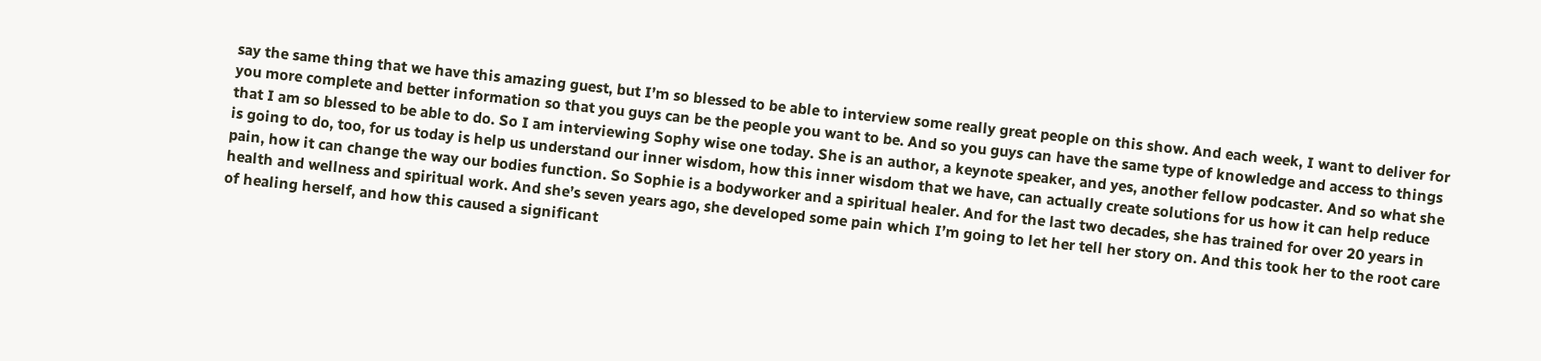say the same thing that we have this amazing guest, but I’m so blessed to be able to interview some really great people on this show. And each week, I want to deliver for you more complete and better information so that you guys can be the people you want to be. And so you guys can have the same type of knowledge and access to things that I am so blessed to be able to do. So I am interviewing Sophy wise one today. She is an author, a keynote speaker, and yes, another fellow podcaster. And so what she is going to do, too, for us today is help us understand our inner wisdom, how this inner wisdom that we have, can actually create solutions for us how it can help reduce pain, how it can change the way our bodies function. So Sophie is a bodyworker and a spiritual healer. And for the last two decades, she has trained for over 20 years in health and wellness and spiritual work. And she’s seven years ago, she developed some pain which I’m going to let her tell her story on. And this took her to the root care of healing herself, and how this caused a significant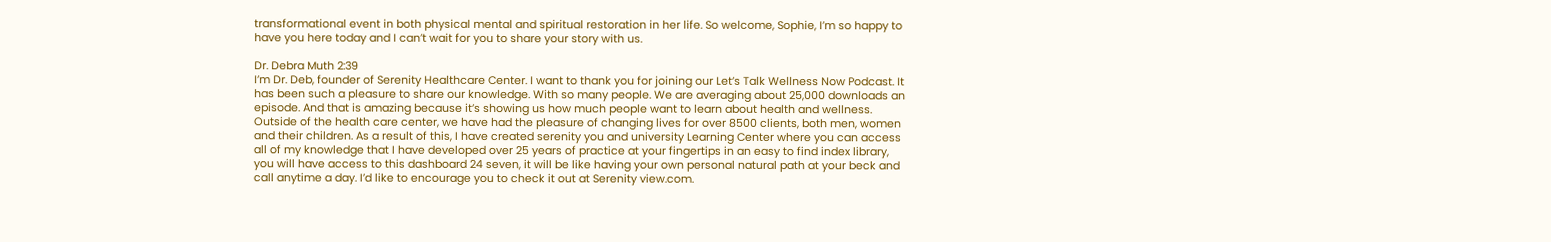transformational event in both physical mental and spiritual restoration in her life. So welcome, Sophie, I’m so happy to have you here today and I can’t wait for you to share your story with us.

Dr. Debra Muth 2:39
I’m Dr. Deb, founder of Serenity Healthcare Center. I want to thank you for joining our Let’s Talk Wellness Now Podcast. It has been such a pleasure to share our knowledge. With so many people. We are averaging about 25,000 downloads an episode. And that is amazing because it’s showing us how much people want to learn about health and wellness. Outside of the health care center, we have had the pleasure of changing lives for over 8500 clients, both men, women and their children. As a result of this, I have created serenity you and university Learning Center where you can access all of my knowledge that I have developed over 25 years of practice at your fingertips in an easy to find index library, you will have access to this dashboard 24 seven, it will be like having your own personal natural path at your beck and call anytime a day. I’d like to encourage you to check it out at Serenity view.com.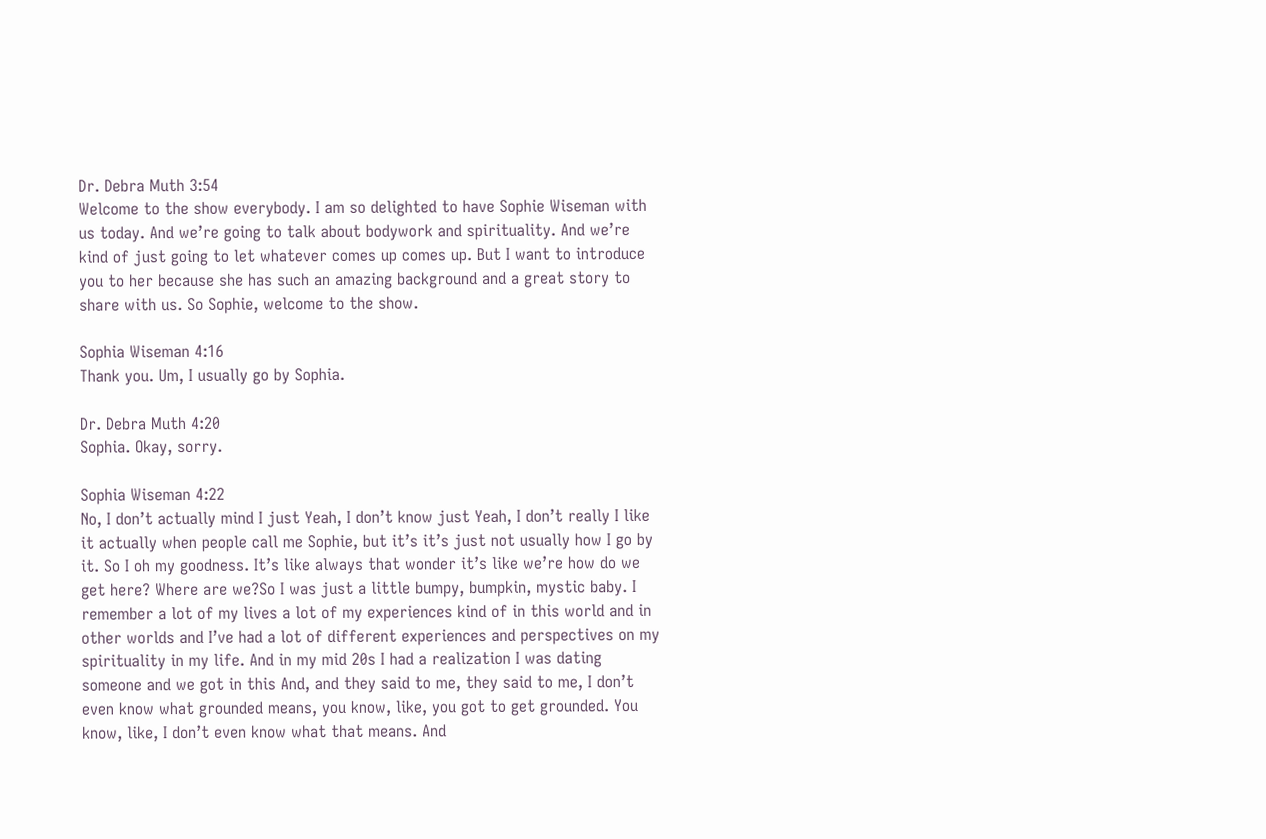Dr. Debra Muth 3:54
Welcome to the show everybody. I am so delighted to have Sophie Wiseman with us today. And we’re going to talk about bodywork and spirituality. And we’re kind of just going to let whatever comes up comes up. But I want to introduce you to her because she has such an amazing background and a great story to share with us. So Sophie, welcome to the show.

Sophia Wiseman 4:16
Thank you. Um, I usually go by Sophia.

Dr. Debra Muth 4:20
Sophia. Okay, sorry.

Sophia Wiseman 4:22
No, I don’t actually mind I just Yeah, I don’t know just Yeah, I don’t really I like it actually when people call me Sophie, but it’s it’s just not usually how I go by it. So I oh my goodness. It’s like always that wonder it’s like we’re how do we get here? Where are we?So I was just a little bumpy, bumpkin, mystic baby. I remember a lot of my lives a lot of my experiences kind of in this world and in other worlds and I’ve had a lot of different experiences and perspectives on my spirituality in my life. And in my mid 20s I had a realization I was dating someone and we got in this And, and they said to me, they said to me, I don’t even know what grounded means, you know, like, you got to get grounded. You know, like, I don’t even know what that means. And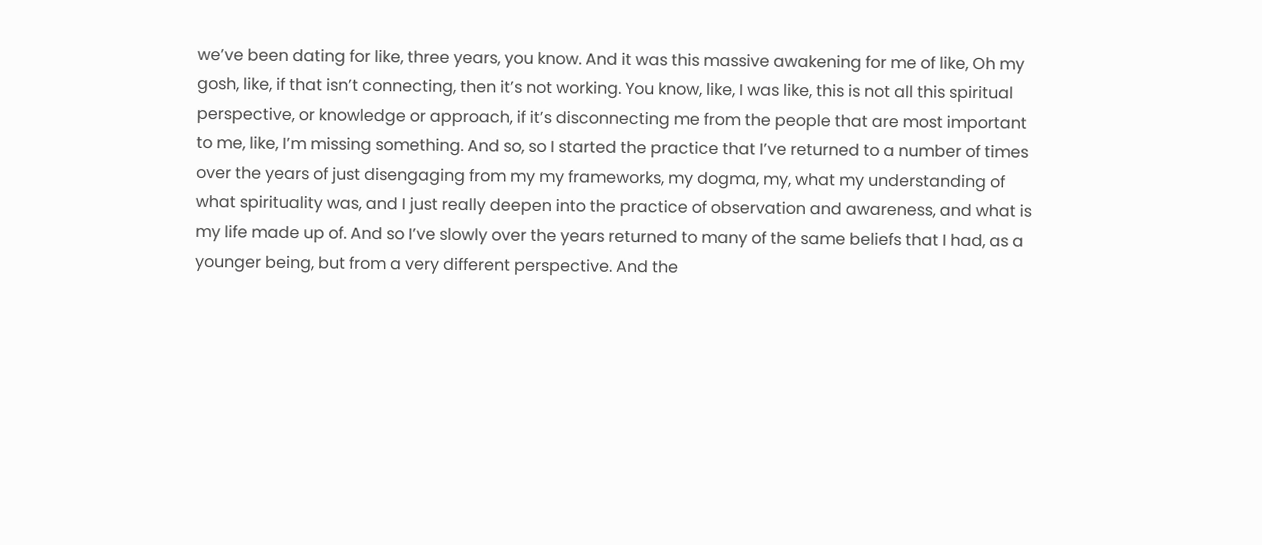we’ve been dating for like, three years, you know. And it was this massive awakening for me of like, Oh my gosh, like, if that isn’t connecting, then it’s not working. You know, like, I was like, this is not all this spiritual perspective, or knowledge or approach, if it’s disconnecting me from the people that are most important to me, like, I’m missing something. And so, so I started the practice that I’ve returned to a number of times over the years of just disengaging from my my frameworks, my dogma, my, what my understanding of what spirituality was, and I just really deepen into the practice of observation and awareness, and what is my life made up of. And so I’ve slowly over the years returned to many of the same beliefs that I had, as a younger being, but from a very different perspective. And the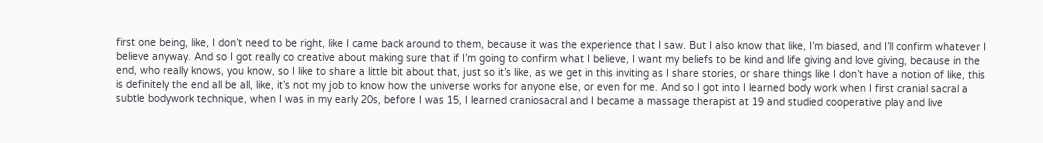first one being, like, I don’t need to be right, like I came back around to them, because it was the experience that I saw. But I also know that like, I’m biased, and I’ll confirm whatever I believe anyway. And so I got really co creative about making sure that if I’m going to confirm what I believe, I want my beliefs to be kind and life giving and love giving, because in the end, who really knows, you know, so I like to share a little bit about that, just so it’s like, as we get in this inviting as I share stories, or share things like I don’t have a notion of like, this is definitely the end all be all, like, it’s not my job to know how the universe works for anyone else, or even for me. And so I got into I learned body work when I first cranial sacral a subtle bodywork technique, when I was in my early 20s, before I was 15, I learned craniosacral and I became a massage therapist at 19 and studied cooperative play and live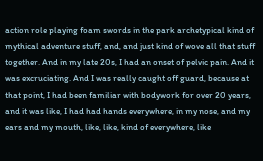action role playing foam swords in the park archetypical kind of mythical adventure stuff, and, and just kind of wove all that stuff together. And in my late 20s, I had an onset of pelvic pain. And it was excruciating. And I was really caught off guard, because at that point, I had been familiar with bodywork for over 20 years, and it was like, I had had hands everywhere, in my nose, and my ears and my mouth, like, like, kind of everywhere, like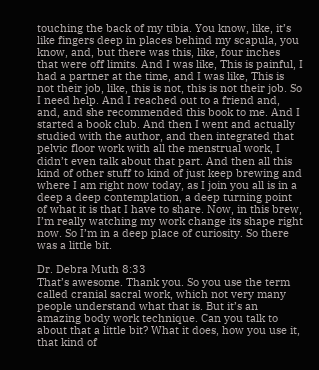touching the back of my tibia. You know, like, it’s like fingers deep in places behind my scapula, you know, and, but there was this, like, four inches that were off limits. And I was like, This is painful, I had a partner at the time, and I was like, This is not their job, like, this is not, this is not their job. So I need help. And I reached out to a friend and, and, and she recommended this book to me. And I started a book club. And then I went and actually studied with the author, and then integrated that pelvic floor work with all the menstrual work, I didn’t even talk about that part. And then all this kind of other stuff to kind of just keep brewing and where I am right now today, as I join you all is in a deep a deep contemplation, a deep turning point of what it is that I have to share. Now, in this brew, I’m really watching my work change its shape right now. So I’m in a deep place of curiosity. So there was a little bit.

Dr. Debra Muth 8:33
That’s awesome. Thank you. So you use the term called cranial sacral work, which not very many people understand what that is. But it’s an amazing body work technique. Can you talk to about that a little bit? What it does, how you use it, that kind of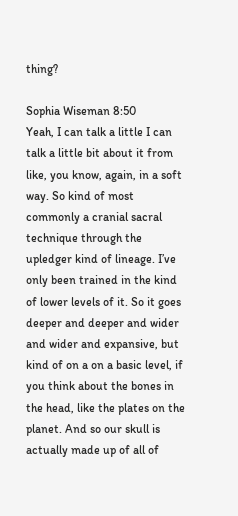thing?

Sophia Wiseman 8:50
Yeah, I can talk a little I can talk a little bit about it from like, you know, again, in a soft way. So kind of most commonly a cranial sacral technique through the upledger kind of lineage. I’ve only been trained in the kind of lower levels of it. So it goes deeper and deeper and wider and wider and expansive, but kind of on a on a basic level, if you think about the bones in the head, like the plates on the planet. And so our skull is actually made up of all of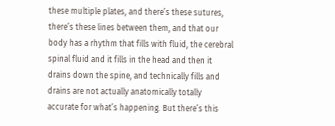these multiple plates, and there’s these sutures, there’s these lines between them, and that our body has a rhythm that fills with fluid, the cerebral spinal fluid and it fills in the head and then it drains down the spine, and technically fills and drains are not actually anatomically totally accurate for what’s happening. But there’s this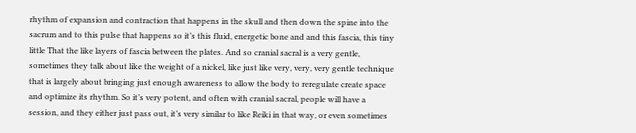rhythm of expansion and contraction that happens in the skull and then down the spine into the sacrum and to this pulse that happens so it’s this fluid, energetic bone and and this fascia, this tiny little That the like layers of fascia between the plates. And so cranial sacral is a very gentle, sometimes they talk about like the weight of a nickel, like just like very, very, very gentle technique that is largely about bringing just enough awareness to allow the body to reregulate create space and optimize its rhythm. So it’s very potent, and often with cranial sacral, people will have a session, and they either just pass out, it’s very similar to like Reiki in that way, or even sometimes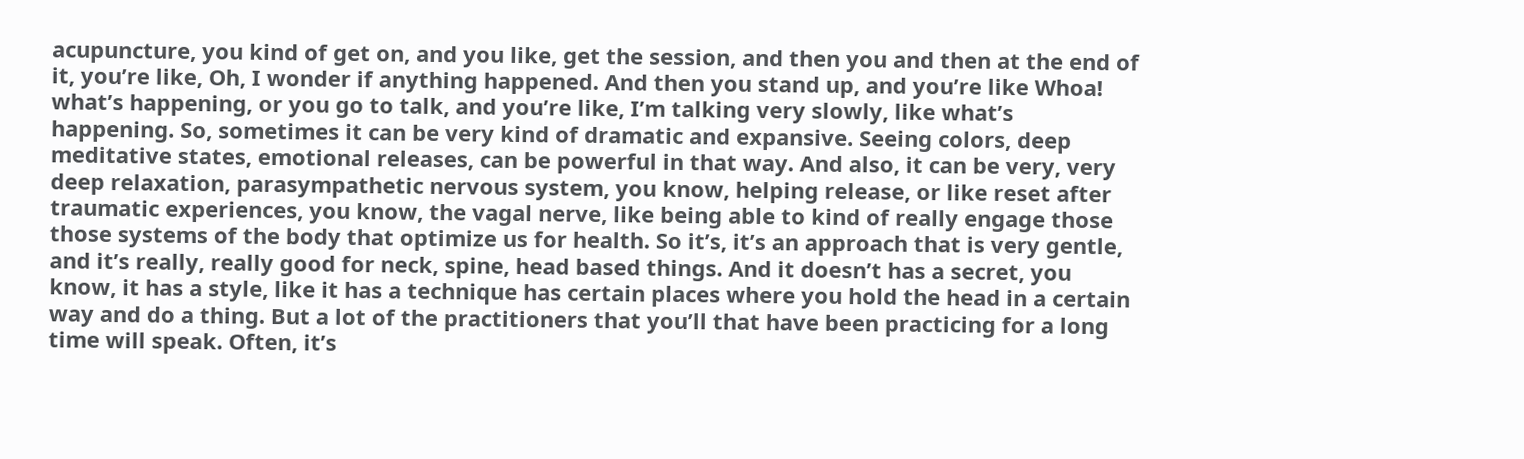acupuncture, you kind of get on, and you like, get the session, and then you and then at the end of it, you’re like, Oh, I wonder if anything happened. And then you stand up, and you’re like Whoa! what’s happening, or you go to talk, and you’re like, I’m talking very slowly, like what’s happening. So, sometimes it can be very kind of dramatic and expansive. Seeing colors, deep meditative states, emotional releases, can be powerful in that way. And also, it can be very, very deep relaxation, parasympathetic nervous system, you know, helping release, or like reset after traumatic experiences, you know, the vagal nerve, like being able to kind of really engage those those systems of the body that optimize us for health. So it’s, it’s an approach that is very gentle, and it’s really, really good for neck, spine, head based things. And it doesn’t has a secret, you know, it has a style, like it has a technique has certain places where you hold the head in a certain way and do a thing. But a lot of the practitioners that you’ll that have been practicing for a long time will speak. Often, it’s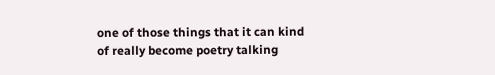one of those things that it can kind of really become poetry talking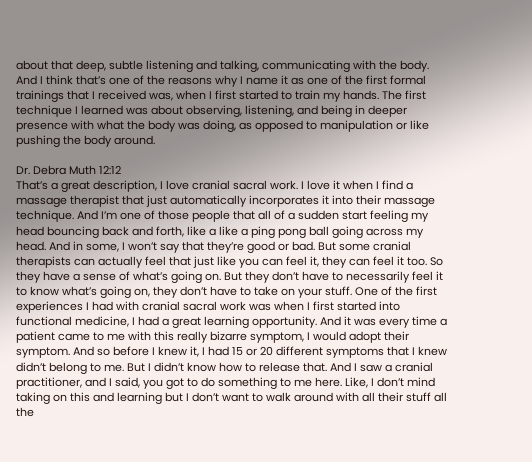about that deep, subtle listening and talking, communicating with the body. And I think that’s one of the reasons why I name it as one of the first formal trainings that I received was, when I first started to train my hands. The first technique I learned was about observing, listening, and being in deeper presence with what the body was doing, as opposed to manipulation or like pushing the body around.

Dr. Debra Muth 12:12
That’s a great description, I love cranial sacral work. I love it when I find a massage therapist that just automatically incorporates it into their massage technique. And I’m one of those people that all of a sudden start feeling my head bouncing back and forth, like a like a ping pong ball going across my head. And in some, I won’t say that they’re good or bad. But some cranial therapists can actually feel that just like you can feel it, they can feel it too. So they have a sense of what’s going on. But they don’t have to necessarily feel it to know what’s going on, they don’t have to take on your stuff. One of the first experiences I had with cranial sacral work was when I first started into functional medicine, I had a great learning opportunity. And it was every time a patient came to me with this really bizarre symptom, I would adopt their symptom. And so before I knew it, I had 15 or 20 different symptoms that I knew didn’t belong to me. But I didn’t know how to release that. And I saw a cranial practitioner, and I said, you got to do something to me here. Like, I don’t mind taking on this and learning but I don’t want to walk around with all their stuff all the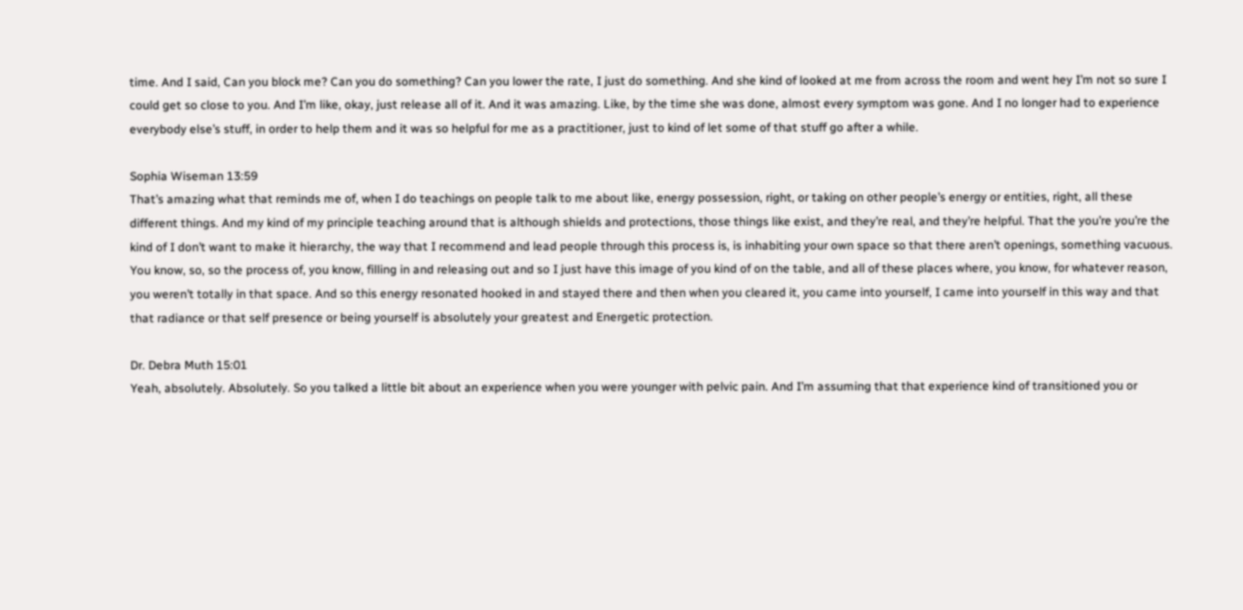time. And I said, Can you block me? Can you do something? Can you lower the rate, I just do something. And she kind of looked at me from across the room and went hey I’m not so sure I could get so close to you. And I’m like, okay, just release all of it. And it was amazing. Like, by the time she was done, almost every symptom was gone. And I no longer had to experience everybody else’s stuff, in order to help them and it was so helpful for me as a practitioner, just to kind of let some of that stuff go after a while.

Sophia Wiseman 13:59
That’s amazing what that reminds me of, when I do teachings on people talk to me about like, energy possession, right, or taking on other people’s energy or entities, right, all these different things. And my kind of my principle teaching around that is although shields and protections, those things like exist, and they’re real, and they’re helpful. That the you’re you’re the kind of I don’t want to make it hierarchy, the way that I recommend and lead people through this process is, is inhabiting your own space so that there aren’t openings, something vacuous. You know, so, so the process of, you know, filling in and releasing out and so I just have this image of you kind of on the table, and all of these places where, you know, for whatever reason, you weren’t totally in that space. And so this energy resonated hooked in and stayed there and then when you cleared it, you came into yourself, I came into yourself in this way and that that radiance or that self presence or being yourself is absolutely your greatest and Energetic protection.

Dr. Debra Muth 15:01
Yeah, absolutely. Absolutely. So you talked a little bit about an experience when you were younger with pelvic pain. And I’m assuming that that experience kind of transitioned you or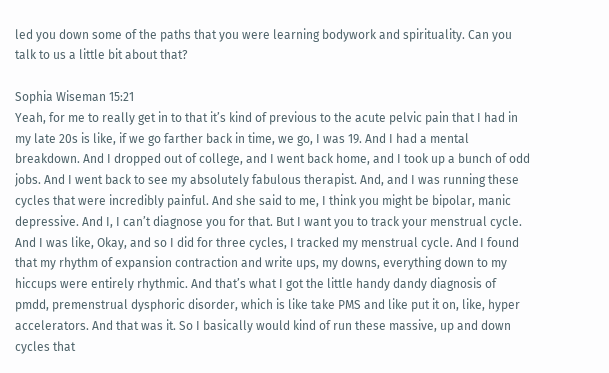led you down some of the paths that you were learning bodywork and spirituality. Can you talk to us a little bit about that?

Sophia Wiseman 15:21
Yeah, for me to really get in to that it’s kind of previous to the acute pelvic pain that I had in my late 20s is like, if we go farther back in time, we go, I was 19. And I had a mental breakdown. And I dropped out of college, and I went back home, and I took up a bunch of odd jobs. And I went back to see my absolutely fabulous therapist. And, and I was running these cycles that were incredibly painful. And she said to me, I think you might be bipolar, manic depressive. And I, I can’t diagnose you for that. But I want you to track your menstrual cycle. And I was like, Okay, and so I did for three cycles, I tracked my menstrual cycle. And I found that my rhythm of expansion contraction and write ups, my downs, everything down to my hiccups were entirely rhythmic. And that’s what I got the little handy dandy diagnosis of pmdd, premenstrual dysphoric disorder, which is like take PMS and like put it on, like, hyper accelerators. And that was it. So I basically would kind of run these massive, up and down cycles that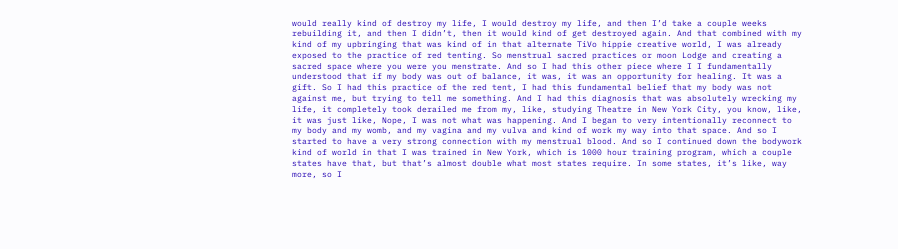would really kind of destroy my life, I would destroy my life, and then I’d take a couple weeks rebuilding it, and then I didn’t, then it would kind of get destroyed again. And that combined with my kind of my upbringing that was kind of in that alternate TiVo hippie creative world, I was already exposed to the practice of red tenting. So menstrual sacred practices or moon Lodge and creating a sacred space where you were you menstrate. And so I had this other piece where I I fundamentally understood that if my body was out of balance, it was, it was an opportunity for healing. It was a gift. So I had this practice of the red tent, I had this fundamental belief that my body was not against me, but trying to tell me something. And I had this diagnosis that was absolutely wrecking my life, it completely took derailed me from my, like, studying Theatre in New York City, you know, like, it was just like, Nope, I was not what was happening. And I began to very intentionally reconnect to my body and my womb, and my vagina and my vulva and kind of work my way into that space. And so I started to have a very strong connection with my menstrual blood. And so I continued down the bodywork kind of world in that I was trained in New York, which is 1000 hour training program, which a couple states have that, but that’s almost double what most states require. In some states, it’s like, way more, so I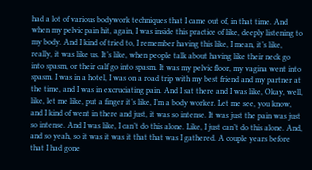had a lot of various bodywork techniques that I came out of, in that time. And when my pelvic pain hit, again, I was inside this practice of like, deeply listening to my body. And I kind of tried to, I remember having this like, I mean, it’s like, really, it was like us. It’s like, when people talk about having like their neck go into spasm, or their calf go into spasm. It was my pelvic floor, my vagina went into spasm. I was in a hotel, I was on a road trip with my best friend and my partner at the time, and I was in excruciating pain. And I sat there and I was like, Okay, well, like, let me like, put a finger it’s like, I’m a body worker. Let me see, you know, and I kind of went in there and just, it was so intense. It was just the pain was just so intense. And I was like, I can’t do this alone. Like, I just can’t do this alone. And, and so yeah, so it was it was it that that was I gathered. A couple years before that I had gone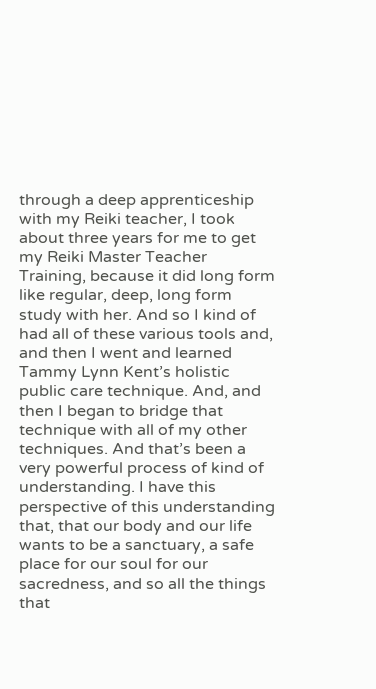through a deep apprenticeship with my Reiki teacher, I took about three years for me to get my Reiki Master Teacher Training, because it did long form like regular, deep, long form study with her. And so I kind of had all of these various tools and, and then I went and learned Tammy Lynn Kent’s holistic public care technique. And, and then I began to bridge that technique with all of my other techniques. And that’s been a very powerful process of kind of understanding. I have this perspective of this understanding that, that our body and our life wants to be a sanctuary, a safe place for our soul for our sacredness, and so all the things that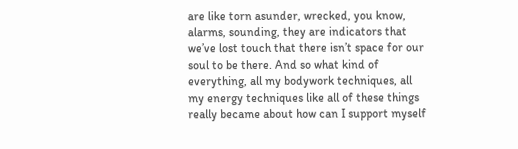are like torn asunder, wrecked, you know, alarms, sounding, they are indicators that we’ve lost touch that there isn’t space for our soul to be there. And so what kind of everything, all my bodywork techniques, all my energy techniques like all of these things really became about how can I support myself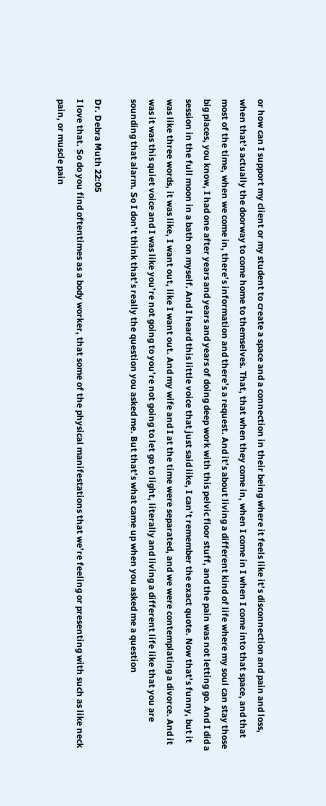or how can I support my client or my student to create a space and a connection in their being where it feels like it’s disconnection and pain and loss, when that’s actually the doorway to come home to themselves. That, that when they come in, when I come in I when I come into that space, and that most of the time, when we come in, there’s information and there’s a request. And it’s about living a different kind of life where my soul can stay those big places, you know, I had one after years and years and years of doing deep work with this pelvic floor stuff, and the pain was not letting go. And I did a session in the full moon in a bath on myself. And I heard this little voice that just said like, I can’t remember the exact quote. Now that’s funny, but it was like three words, it was like, I want out, like I want out. And my wife and I at the time were separated, and we were contemplating a divorce. And it was it was this quiet voice and I was like you’re not going to you’re not going to let go to light, literally and living a different life like that you are sounding that alarm. So I don’t think that’s really the question you asked me. But that’s what came up when you asked me a question

Dr. Debra Muth 22:05
I love that. So do you find oftentimes as a body worker, that some of the physical manifestations that we’re feeling or presenting with such as like neck pain, or muscle pain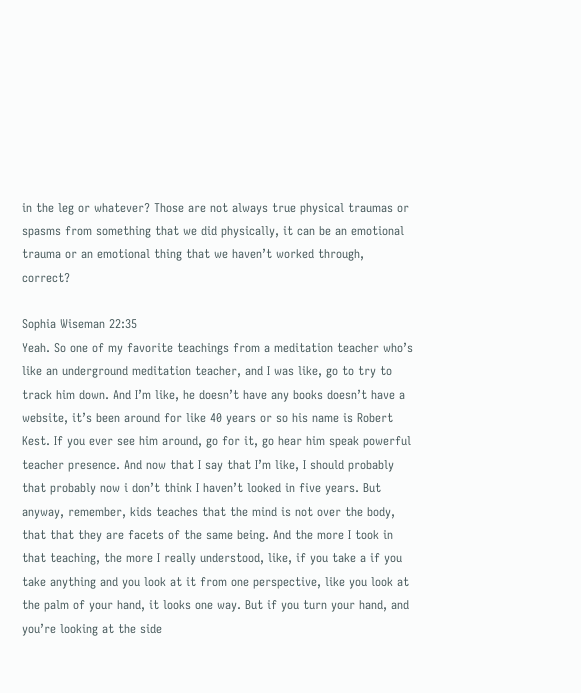in the leg or whatever? Those are not always true physical traumas or spasms from something that we did physically, it can be an emotional trauma or an emotional thing that we haven’t worked through, correct?

Sophia Wiseman 22:35
Yeah. So one of my favorite teachings from a meditation teacher who’s like an underground meditation teacher, and I was like, go to try to track him down. And I’m like, he doesn’t have any books doesn’t have a website, it’s been around for like 40 years or so his name is Robert Kest. If you ever see him around, go for it, go hear him speak powerful teacher presence. And now that I say that I’m like, I should probably that probably now i don’t think I haven’t looked in five years. But anyway, remember, kids teaches that the mind is not over the body, that that they are facets of the same being. And the more I took in that teaching, the more I really understood, like, if you take a if you take anything and you look at it from one perspective, like you look at the palm of your hand, it looks one way. But if you turn your hand, and you’re looking at the side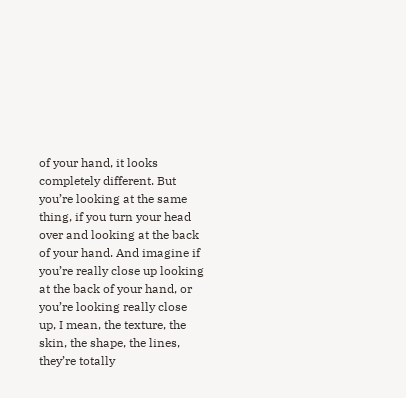of your hand, it looks completely different. But you’re looking at the same thing, if you turn your head over and looking at the back of your hand. And imagine if you’re really close up looking at the back of your hand, or you’re looking really close up, I mean, the texture, the skin, the shape, the lines, they’re totally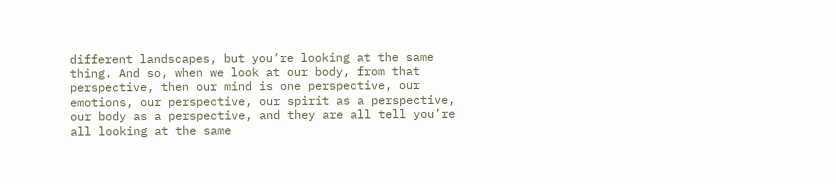different landscapes, but you’re looking at the same thing. And so, when we look at our body, from that perspective, then our mind is one perspective, our emotions, our perspective, our spirit as a perspective, our body as a perspective, and they are all tell you’re all looking at the same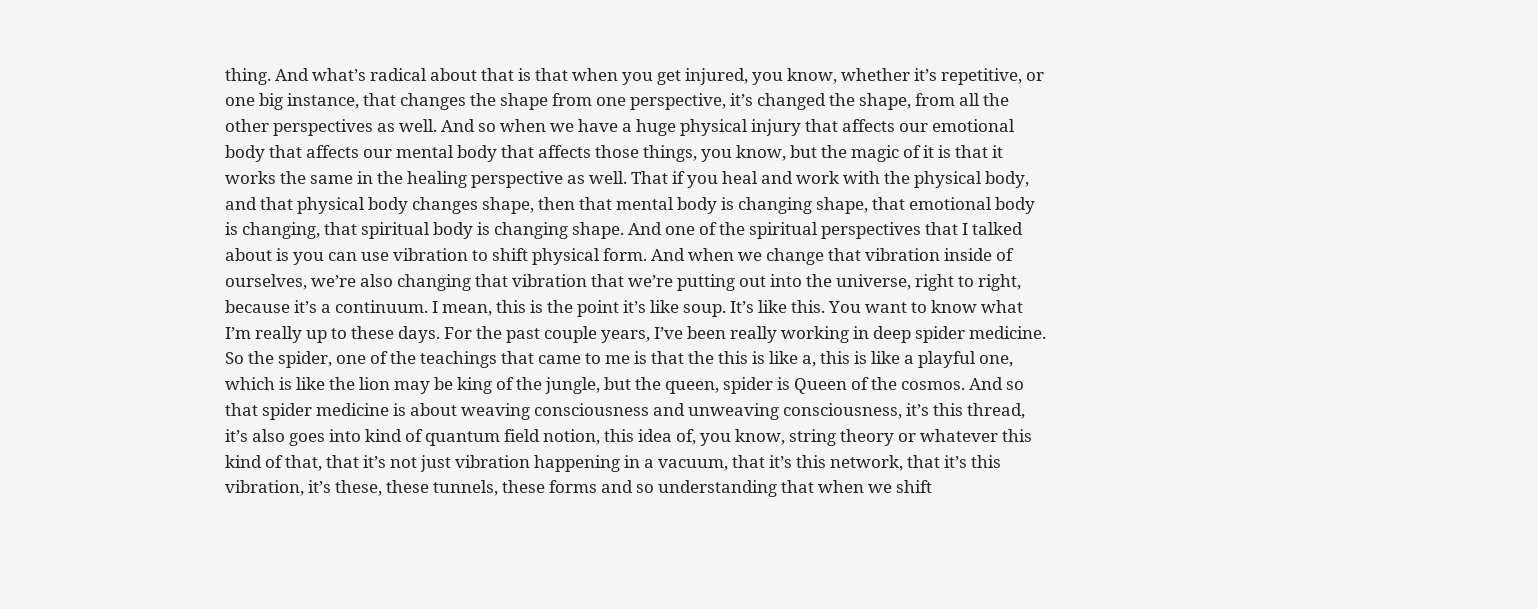thing. And what’s radical about that is that when you get injured, you know, whether it’s repetitive, or one big instance, that changes the shape from one perspective, it’s changed the shape, from all the other perspectives as well. And so when we have a huge physical injury that affects our emotional body that affects our mental body that affects those things, you know, but the magic of it is that it works the same in the healing perspective as well. That if you heal and work with the physical body, and that physical body changes shape, then that mental body is changing shape, that emotional body is changing, that spiritual body is changing shape. And one of the spiritual perspectives that I talked about is you can use vibration to shift physical form. And when we change that vibration inside of ourselves, we’re also changing that vibration that we’re putting out into the universe, right to right, because it’s a continuum. I mean, this is the point it’s like soup. It’s like this. You want to know what I’m really up to these days. For the past couple years, I’ve been really working in deep spider medicine. So the spider, one of the teachings that came to me is that the this is like a, this is like a playful one, which is like the lion may be king of the jungle, but the queen, spider is Queen of the cosmos. And so that spider medicine is about weaving consciousness and unweaving consciousness, it’s this thread, it’s also goes into kind of quantum field notion, this idea of, you know, string theory or whatever this kind of that, that it’s not just vibration happening in a vacuum, that it’s this network, that it’s this vibration, it’s these, these tunnels, these forms and so understanding that when we shift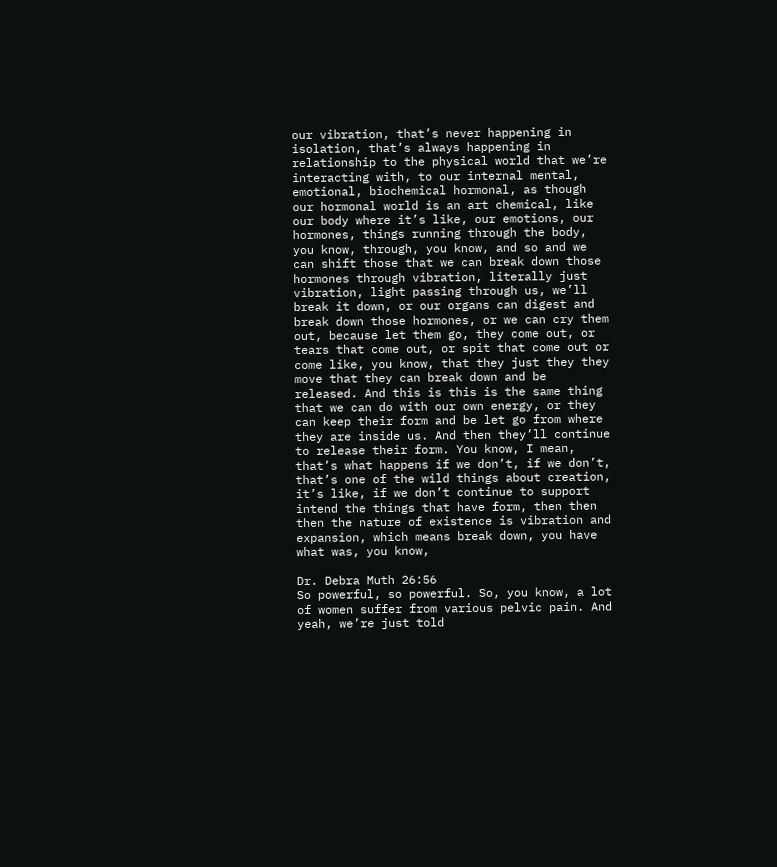our vibration, that’s never happening in isolation, that’s always happening in relationship to the physical world that we’re interacting with, to our internal mental, emotional, biochemical hormonal, as though our hormonal world is an art chemical, like our body where it’s like, our emotions, our hormones, things running through the body, you know, through, you know, and so and we can shift those that we can break down those hormones through vibration, literally just vibration, light passing through us, we’ll break it down, or our organs can digest and break down those hormones, or we can cry them out, because let them go, they come out, or tears that come out, or spit that come out or come like, you know, that they just they they move that they can break down and be released. And this is this is the same thing that we can do with our own energy, or they can keep their form and be let go from where they are inside us. And then they’ll continue to release their form. You know, I mean, that’s what happens if we don’t, if we don’t, that’s one of the wild things about creation, it’s like, if we don’t continue to support intend the things that have form, then then then the nature of existence is vibration and expansion, which means break down, you have what was, you know,

Dr. Debra Muth 26:56
So powerful, so powerful. So, you know, a lot of women suffer from various pelvic pain. And yeah, we’re just told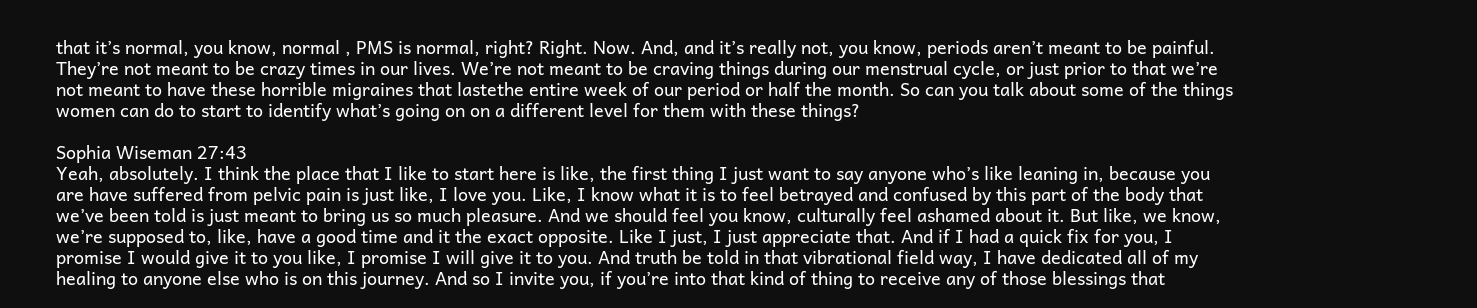that it’s normal, you know, normal , PMS is normal, right? Right. Now. And, and it’s really not, you know, periods aren’t meant to be painful. They’re not meant to be crazy times in our lives. We’re not meant to be craving things during our menstrual cycle, or just prior to that we’re not meant to have these horrible migraines that lastethe entire week of our period or half the month. So can you talk about some of the things women can do to start to identify what’s going on on a different level for them with these things?

Sophia Wiseman 27:43
Yeah, absolutely. I think the place that I like to start here is like, the first thing I just want to say anyone who’s like leaning in, because you are have suffered from pelvic pain is just like, I love you. Like, I know what it is to feel betrayed and confused by this part of the body that we’ve been told is just meant to bring us so much pleasure. And we should feel you know, culturally feel ashamed about it. But like, we know, we’re supposed to, like, have a good time and it the exact opposite. Like I just, I just appreciate that. And if I had a quick fix for you, I promise I would give it to you like, I promise I will give it to you. And truth be told in that vibrational field way, I have dedicated all of my healing to anyone else who is on this journey. And so I invite you, if you’re into that kind of thing to receive any of those blessings that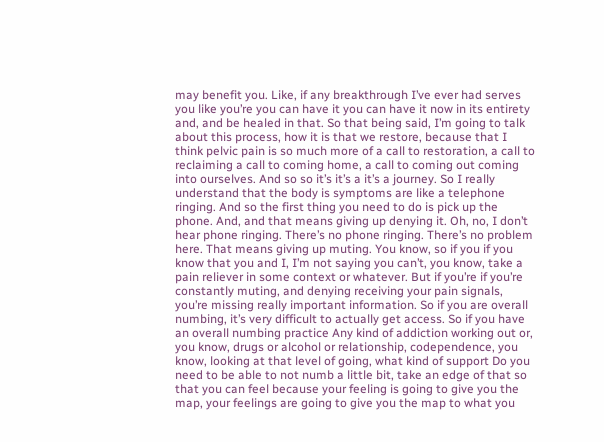may benefit you. Like, if any breakthrough I’ve ever had serves you like you’re you can have it you can have it now in its entirety and, and be healed in that. So that being said, I’m going to talk about this process, how it is that we restore, because that I think pelvic pain is so much more of a call to restoration, a call to reclaiming a call to coming home, a call to coming out coming into ourselves. And so so it’s it’s a it’s a journey. So I really understand that the body is symptoms are like a telephone ringing. And so the first thing you need to do is pick up the phone. And, and that means giving up denying it. Oh, no, I don’t hear phone ringing. There’s no phone ringing. There’s no problem here. That means giving up muting. You know, so if you if you know that you and I, I’m not saying you can’t, you know, take a pain reliever in some context or whatever. But if you’re if you’re constantly muting, and denying receiving your pain signals, you’re missing really important information. So if you are overall numbing, it’s very difficult to actually get access. So if you have an overall numbing practice Any kind of addiction working out or, you know, drugs or alcohol or relationship, codependence, you know, looking at that level of going, what kind of support Do you need to be able to not numb a little bit, take an edge of that so that you can feel because your feeling is going to give you the map, your feelings are going to give you the map to what you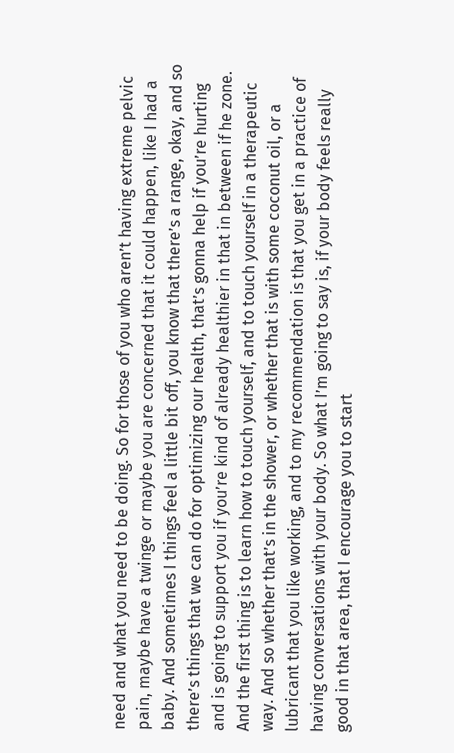need and what you need to be doing. So for those of you who aren’t having extreme pelvic pain, maybe have a twinge or maybe you are concerned that it could happen, like I had a baby. And sometimes I things feel a little bit off, you know that there’s a range, okay, and so there’s things that we can do for optimizing our health, that’s gonna help if you’re hurting and is going to support you if you’re kind of already healthier in that in between if he zone. And the first thing is to learn how to touch yourself, and to touch yourself in a therapeutic way. And so whether that’s in the shower, or whether that is with some coconut oil, or a lubricant that you like working, and to my recommendation is that you get in a practice of having conversations with your body. So what I’m going to say is, if your body feels really good in that area, that I encourage you to start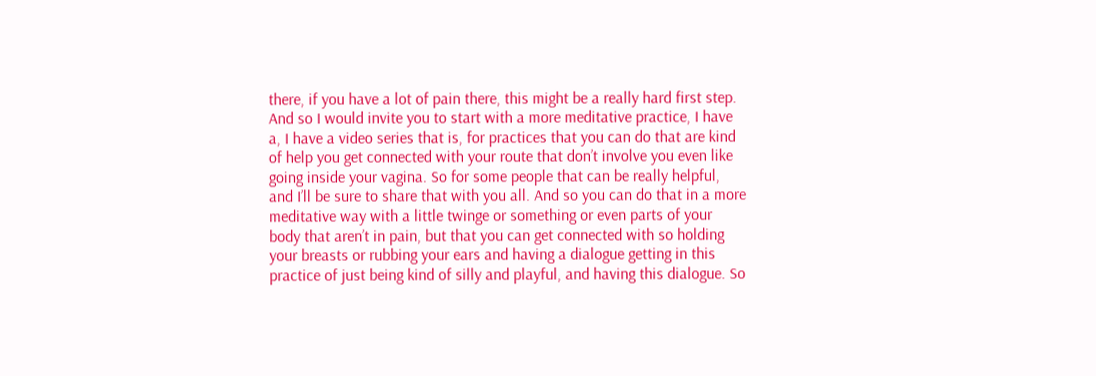there, if you have a lot of pain there, this might be a really hard first step. And so I would invite you to start with a more meditative practice, I have a, I have a video series that is, for practices that you can do that are kind of help you get connected with your route that don’t involve you even like going inside your vagina. So for some people that can be really helpful, and I’ll be sure to share that with you all. And so you can do that in a more meditative way with a little twinge or something or even parts of your body that aren’t in pain, but that you can get connected with so holding your breasts or rubbing your ears and having a dialogue getting in this practice of just being kind of silly and playful, and having this dialogue. So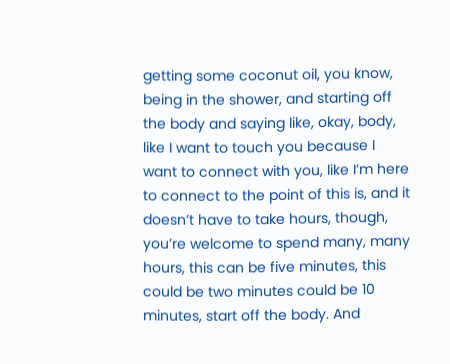getting some coconut oil, you know, being in the shower, and starting off the body and saying like, okay, body, like I want to touch you because I want to connect with you, like I’m here to connect to the point of this is, and it doesn’t have to take hours, though, you’re welcome to spend many, many hours, this can be five minutes, this could be two minutes could be 10 minutes, start off the body. And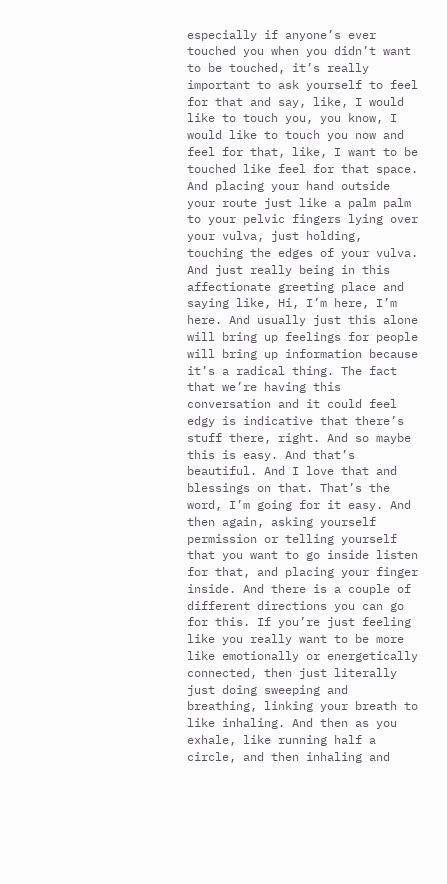especially if anyone’s ever touched you when you didn’t want to be touched, it’s really important to ask yourself to feel for that and say, like, I would like to touch you, you know, I would like to touch you now and feel for that, like, I want to be touched like feel for that space. And placing your hand outside your route just like a palm palm to your pelvic fingers lying over your vulva, just holding, touching the edges of your vulva. And just really being in this affectionate greeting place and saying like, Hi, I’m here, I’m here. And usually just this alone will bring up feelings for people will bring up information because it’s a radical thing. The fact that we’re having this conversation and it could feel edgy is indicative that there’s stuff there, right. And so maybe this is easy. And that’s beautiful. And I love that and blessings on that. That’s the word, I’m going for it easy. And then again, asking yourself permission or telling yourself that you want to go inside listen for that, and placing your finger inside. And there is a couple of different directions you can go for this. If you’re just feeling like you really want to be more like emotionally or energetically connected, then just literally just doing sweeping and breathing, linking your breath to like inhaling. And then as you exhale, like running half a circle, and then inhaling and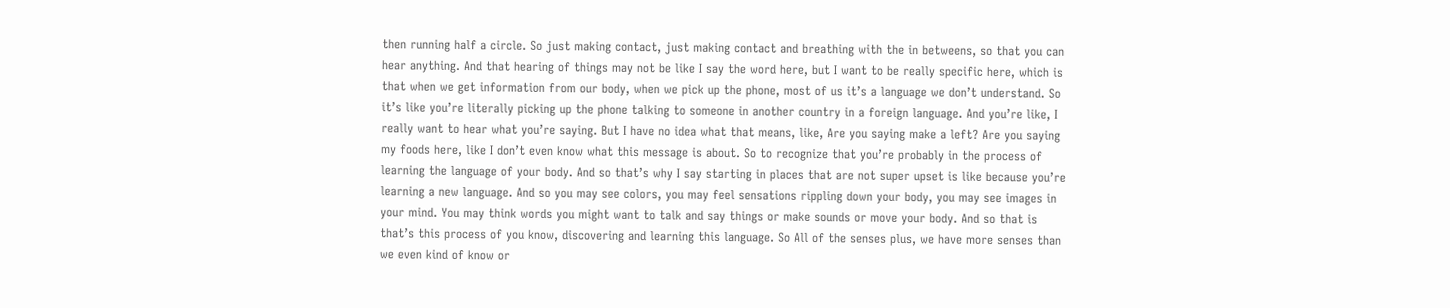then running half a circle. So just making contact, just making contact and breathing with the in betweens, so that you can hear anything. And that hearing of things may not be like I say the word here, but I want to be really specific here, which is that when we get information from our body, when we pick up the phone, most of us it’s a language we don’t understand. So it’s like you’re literally picking up the phone talking to someone in another country in a foreign language. And you’re like, I really want to hear what you’re saying. But I have no idea what that means, like, Are you saying make a left? Are you saying my foods here, like I don’t even know what this message is about. So to recognize that you’re probably in the process of learning the language of your body. And so that’s why I say starting in places that are not super upset is like because you’re learning a new language. And so you may see colors, you may feel sensations rippling down your body, you may see images in your mind. You may think words you might want to talk and say things or make sounds or move your body. And so that is that’s this process of you know, discovering and learning this language. So All of the senses plus, we have more senses than we even kind of know or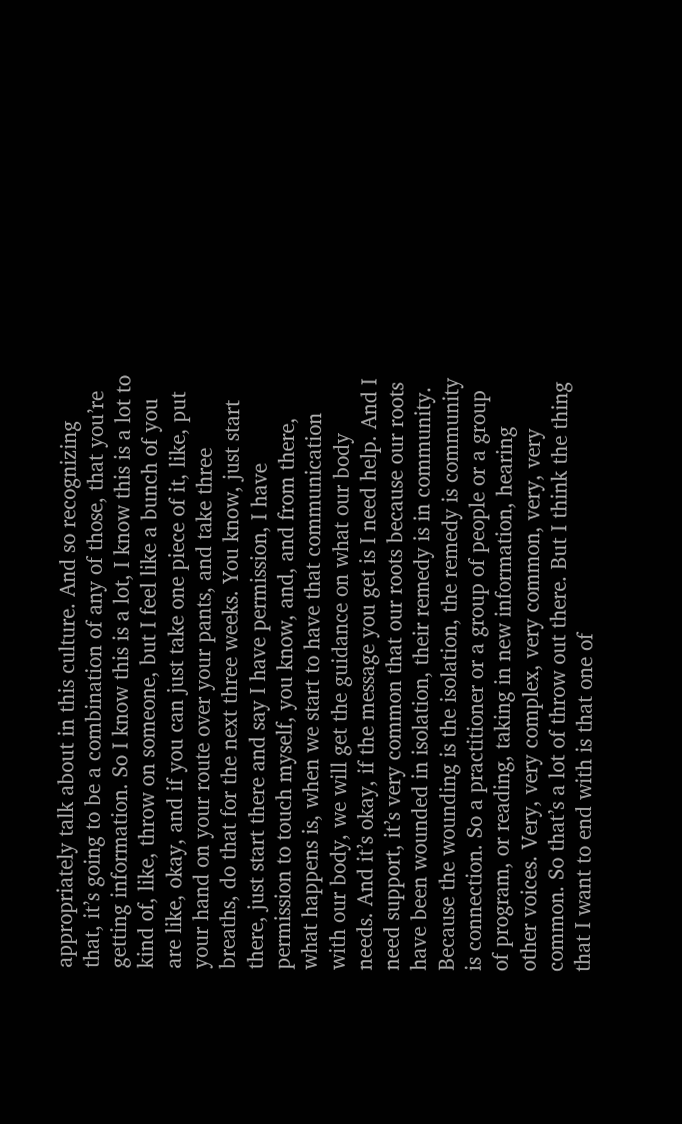appropriately talk about in this culture. And so recognizing that, it’s going to be a combination of any of those, that you’re getting information. So I know this is a lot, I know this is a lot to kind of, like, throw on someone, but I feel like a bunch of you are like, okay, and if you can just take one piece of it, like, put your hand on your route over your pants, and take three breaths, do that for the next three weeks. You know, just start there, just start there and say I have permission, I have permission to touch myself, you know, and, and from there, what happens is, when we start to have that communication with our body, we will get the guidance on what our body needs. And it’s okay, if the message you get is I need help. And I need support, it’s very common that our roots because our roots have been wounded in isolation, their remedy is in community. Because the wounding is the isolation, the remedy is community is connection. So a practitioner or a group of people or a group of program, or reading, taking in new information, hearing other voices. Very, very complex, very common, very, very common. So that’s a lot of throw out there. But I think the thing that I want to end with is that one of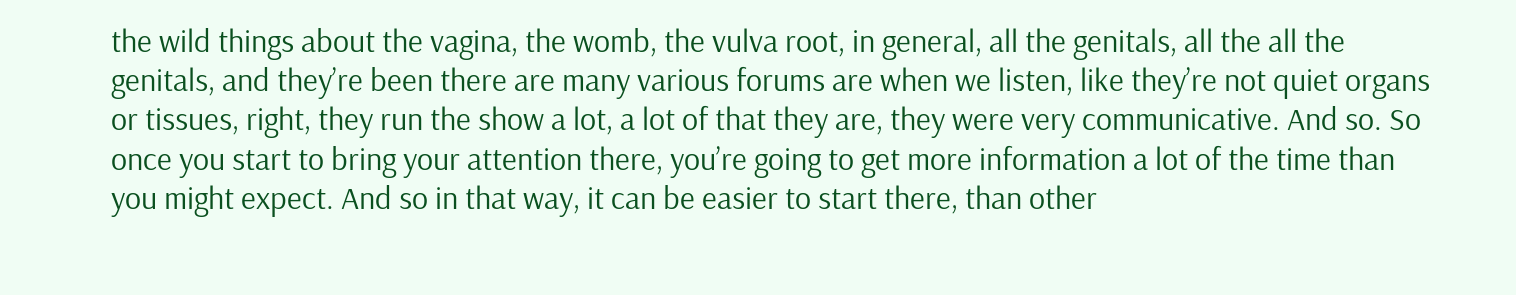the wild things about the vagina, the womb, the vulva root, in general, all the genitals, all the all the genitals, and they’re been there are many various forums are when we listen, like they’re not quiet organs or tissues, right, they run the show a lot, a lot of that they are, they were very communicative. And so. So once you start to bring your attention there, you’re going to get more information a lot of the time than you might expect. And so in that way, it can be easier to start there, than other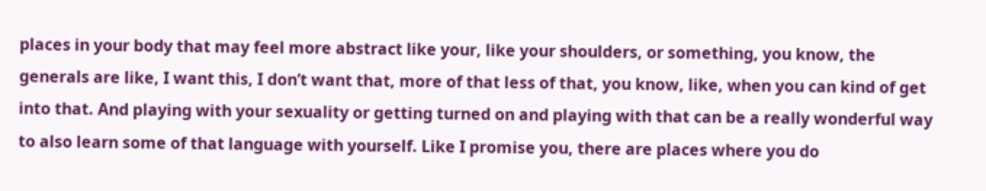places in your body that may feel more abstract like your, like your shoulders, or something, you know, the generals are like, I want this, I don’t want that, more of that less of that, you know, like, when you can kind of get into that. And playing with your sexuality or getting turned on and playing with that can be a really wonderful way to also learn some of that language with yourself. Like I promise you, there are places where you do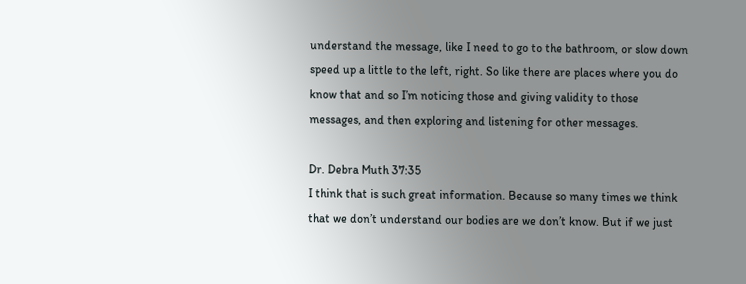understand the message, like I need to go to the bathroom, or slow down speed up a little to the left, right. So like there are places where you do know that and so I’m noticing those and giving validity to those messages, and then exploring and listening for other messages.

Dr. Debra Muth 37:35
I think that is such great information. Because so many times we think that we don’t understand our bodies are we don’t know. But if we just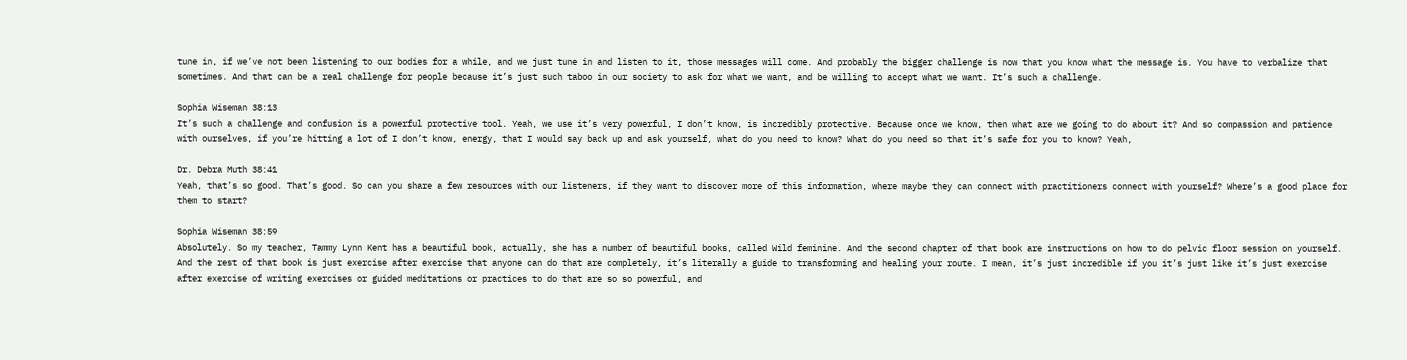tune in, if we’ve not been listening to our bodies for a while, and we just tune in and listen to it, those messages will come. And probably the bigger challenge is now that you know what the message is. You have to verbalize that sometimes. And that can be a real challenge for people because it’s just such taboo in our society to ask for what we want, and be willing to accept what we want. It’s such a challenge.

Sophia Wiseman 38:13
It’s such a challenge and confusion is a powerful protective tool. Yeah, we use it’s very powerful, I don’t know, is incredibly protective. Because once we know, then what are we going to do about it? And so compassion and patience with ourselves, if you’re hitting a lot of I don’t know, energy, that I would say back up and ask yourself, what do you need to know? What do you need so that it’s safe for you to know? Yeah,

Dr. Debra Muth 38:41
Yeah, that’s so good. That’s good. So can you share a few resources with our listeners, if they want to discover more of this information, where maybe they can connect with practitioners connect with yourself? Where’s a good place for them to start?

Sophia Wiseman 38:59
Absolutely. So my teacher, Tammy Lynn Kent has a beautiful book, actually, she has a number of beautiful books, called Wild feminine. And the second chapter of that book are instructions on how to do pelvic floor session on yourself. And the rest of that book is just exercise after exercise that anyone can do that are completely, it’s literally a guide to transforming and healing your route. I mean, it’s just incredible if you it’s just like it’s just exercise after exercise of writing exercises or guided meditations or practices to do that are so so powerful, and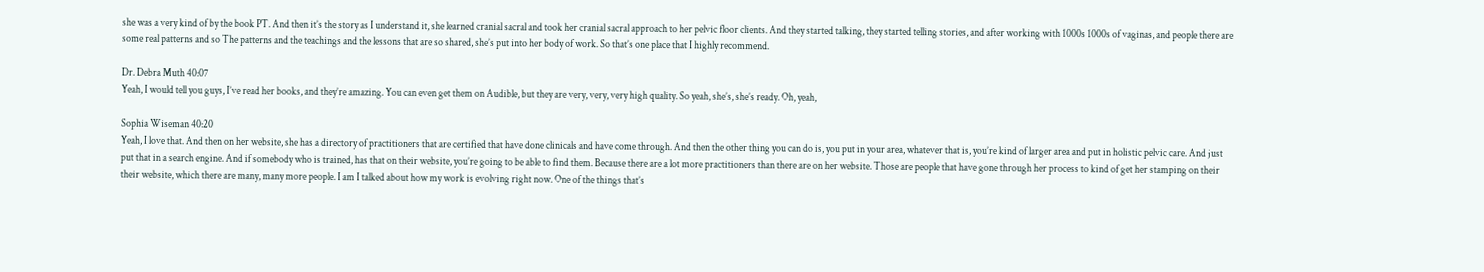she was a very kind of by the book PT. And then it’s the story as I understand it, she learned cranial sacral and took her cranial sacral approach to her pelvic floor clients. And they started talking, they started telling stories, and after working with 1000s 1000s of vaginas, and people there are some real patterns and so The patterns and the teachings and the lessons that are so shared, she’s put into her body of work. So that’s one place that I highly recommend.

Dr. Debra Muth 40:07
Yeah, I would tell you guys, I’ve read her books, and they’re amazing. You can even get them on Audible, but they are very, very, very high quality. So yeah, she’s, she’s ready. Oh, yeah,

Sophia Wiseman 40:20
Yeah, I love that. And then on her website, she has a directory of practitioners that are certified that have done clinicals and have come through. And then the other thing you can do is, you put in your area, whatever that is, you’re kind of larger area and put in holistic pelvic care. And just put that in a search engine. And if somebody who is trained, has that on their website, you’re going to be able to find them. Because there are a lot more practitioners than there are on her website. Those are people that have gone through her process to kind of get her stamping on their their website, which there are many, many more people. I am I talked about how my work is evolving right now. One of the things that’s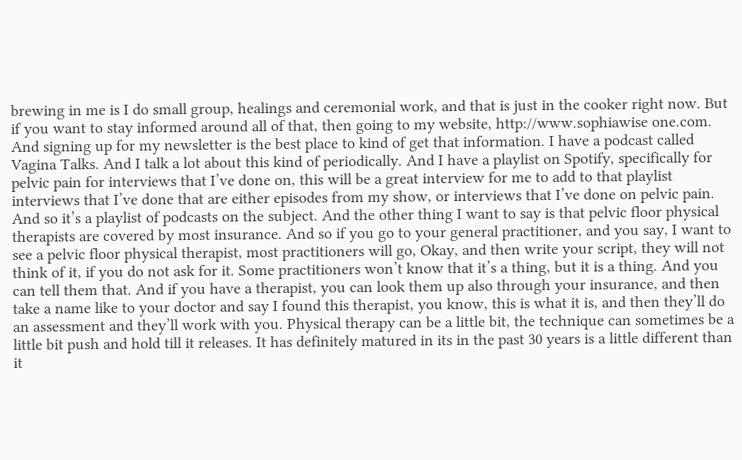brewing in me is I do small group, healings and ceremonial work, and that is just in the cooker right now. But if you want to stay informed around all of that, then going to my website, http://www.sophiawise one.com. And signing up for my newsletter is the best place to kind of get that information. I have a podcast called Vagina Talks. And I talk a lot about this kind of periodically. And I have a playlist on Spotify, specifically for pelvic pain for interviews that I’ve done on, this will be a great interview for me to add to that playlist interviews that I’ve done that are either episodes from my show, or interviews that I’ve done on pelvic pain. And so it’s a playlist of podcasts on the subject. And the other thing I want to say is that pelvic floor physical therapists are covered by most insurance. And so if you go to your general practitioner, and you say, I want to see a pelvic floor physical therapist, most practitioners will go, Okay, and then write your script, they will not think of it, if you do not ask for it. Some practitioners won’t know that it’s a thing, but it is a thing. And you can tell them that. And if you have a therapist, you can look them up also through your insurance, and then take a name like to your doctor and say I found this therapist, you know, this is what it is, and then they’ll do an assessment and they’ll work with you. Physical therapy can be a little bit, the technique can sometimes be a little bit push and hold till it releases. It has definitely matured in its in the past 30 years is a little different than it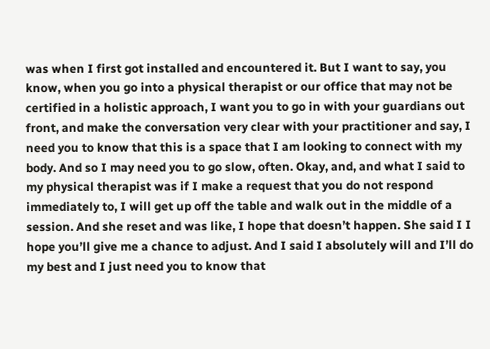was when I first got installed and encountered it. But I want to say, you know, when you go into a physical therapist or our office that may not be certified in a holistic approach, I want you to go in with your guardians out front, and make the conversation very clear with your practitioner and say, I need you to know that this is a space that I am looking to connect with my body. And so I may need you to go slow, often. Okay, and, and what I said to my physical therapist was if I make a request that you do not respond immediately to, I will get up off the table and walk out in the middle of a session. And she reset and was like, I hope that doesn’t happen. She said I I hope you’ll give me a chance to adjust. And I said I absolutely will and I’ll do my best and I just need you to know that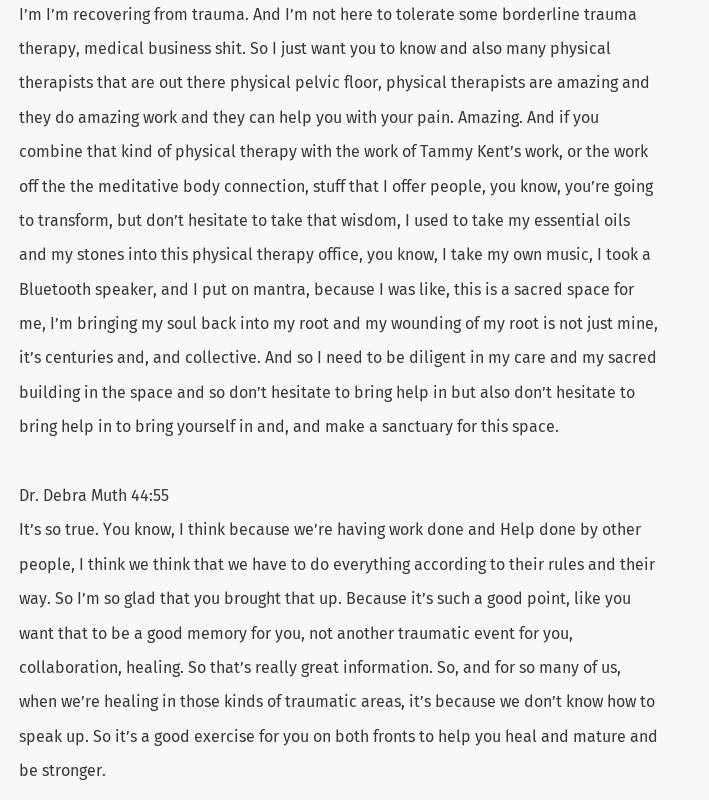I’m I’m recovering from trauma. And I’m not here to tolerate some borderline trauma therapy, medical business shit. So I just want you to know and also many physical therapists that are out there physical pelvic floor, physical therapists are amazing and they do amazing work and they can help you with your pain. Amazing. And if you combine that kind of physical therapy with the work of Tammy Kent’s work, or the work off the the meditative body connection, stuff that I offer people, you know, you’re going to transform, but don’t hesitate to take that wisdom, I used to take my essential oils and my stones into this physical therapy office, you know, I take my own music, I took a Bluetooth speaker, and I put on mantra, because I was like, this is a sacred space for me, I’m bringing my soul back into my root and my wounding of my root is not just mine, it’s centuries and, and collective. And so I need to be diligent in my care and my sacred building in the space and so don’t hesitate to bring help in but also don’t hesitate to bring help in to bring yourself in and, and make a sanctuary for this space.

Dr. Debra Muth 44:55
It’s so true. You know, I think because we’re having work done and Help done by other people, I think we think that we have to do everything according to their rules and their way. So I’m so glad that you brought that up. Because it’s such a good point, like you want that to be a good memory for you, not another traumatic event for you, collaboration, healing. So that’s really great information. So, and for so many of us, when we’re healing in those kinds of traumatic areas, it’s because we don’t know how to speak up. So it’s a good exercise for you on both fronts to help you heal and mature and be stronger.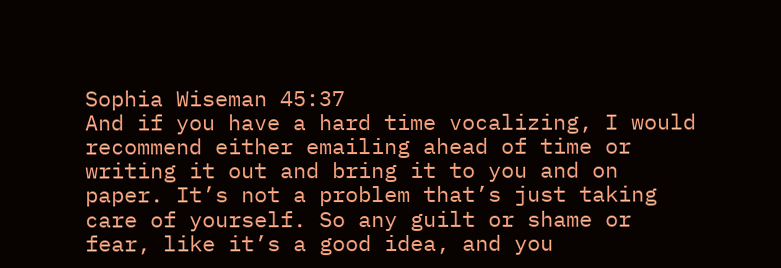Sophia Wiseman 45:37
And if you have a hard time vocalizing, I would recommend either emailing ahead of time or writing it out and bring it to you and on paper. It’s not a problem that’s just taking care of yourself. So any guilt or shame or fear, like it’s a good idea, and you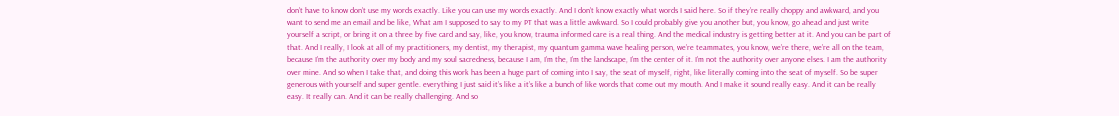don’t have to know don’t use my words exactly. Like you can use my words exactly. And I don’t know exactly what words I said here. So if they’re really choppy and awkward, and you want to send me an email and be like, What am I supposed to say to my PT that was a little awkward. So I could probably give you another but, you know, go ahead and just write yourself a script, or bring it on a three by five card and say, like, you know, trauma informed care is a real thing. And the medical industry is getting better at it. And you can be part of that. And I really, I look at all of my practitioners, my dentist, my therapist, my quantum gamma wave healing person, we’re teammates, you know, we’re there, we’re all on the team, because I’m the authority over my body and my soul sacredness, because I am, I’m the, I’m the landscape, I’m the center of it. I’m not the authority over anyone elses. I am the authority over mine. And so when I take that, and doing this work has been a huge part of coming into I say, the seat of myself, right, like literally coming into the seat of myself. So be super generous with yourself and super gentle. everything I just said it’s like a it’s like a bunch of like words that come out my mouth. And I make it sound really easy. And it can be really easy. It really can. And it can be really challenging. And so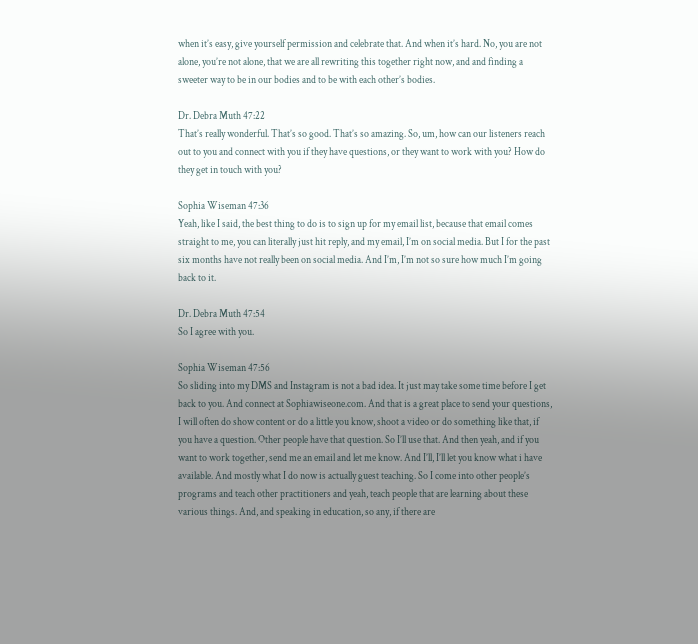when it’s easy, give yourself permission and celebrate that. And when it’s hard. No, you are not alone, you’re not alone, that we are all rewriting this together right now, and and finding a sweeter way to be in our bodies and to be with each other’s bodies.

Dr. Debra Muth 47:22
That’s really wonderful. That’s so good. That’s so amazing. So, um, how can our listeners reach out to you and connect with you if they have questions, or they want to work with you? How do they get in touch with you?

Sophia Wiseman 47:36
Yeah, like I said, the best thing to do is to sign up for my email list, because that email comes straight to me, you can literally just hit reply, and my email, I’m on social media. But I for the past six months have not really been on social media. And I’m, I’m not so sure how much I’m going back to it.

Dr. Debra Muth 47:54
So I agree with you.

Sophia Wiseman 47:56
So sliding into my DMS and Instagram is not a bad idea. It just may take some time before I get back to you. And connect at Sophiawiseone.com. And that is a great place to send your questions, I will often do show content or do a little you know, shoot a video or do something like that, if you have a question. Other people have that question. So I’ll use that. And then yeah, and if you want to work together, send me an email and let me know. And I’ll, I’ll let you know what i have available. And mostly what I do now is actually guest teaching. So I come into other people’s programs and teach other practitioners and yeah, teach people that are learning about these various things. And, and speaking in education, so any, if there are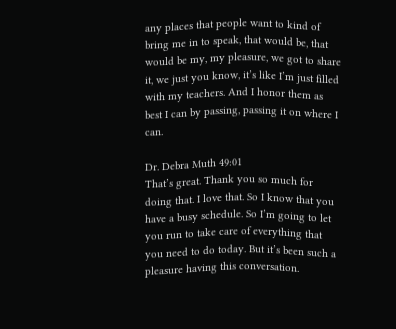any places that people want to kind of bring me in to speak, that would be, that would be my, my pleasure, we got to share it, we just you know, it’s like I’m just filled with my teachers. And I honor them as best I can by passing, passing it on where I can.

Dr. Debra Muth 49:01
That’s great. Thank you so much for doing that. I love that. So I know that you have a busy schedule. So I’m going to let you run to take care of everything that you need to do today. But it’s been such a pleasure having this conversation.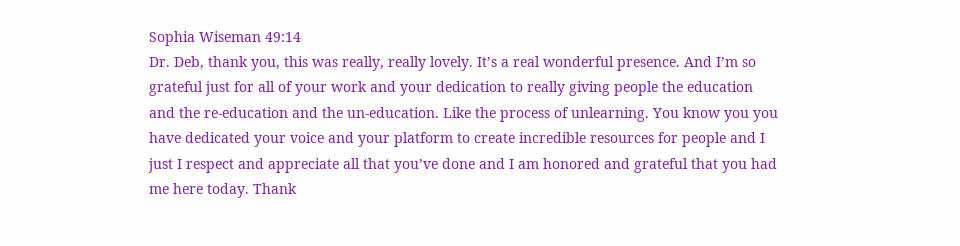Sophia Wiseman 49:14
Dr. Deb, thank you, this was really, really lovely. It’s a real wonderful presence. And I’m so grateful just for all of your work and your dedication to really giving people the education and the re-education and the un-education. Like the process of unlearning. You know you you have dedicated your voice and your platform to create incredible resources for people and I just I respect and appreciate all that you’ve done and I am honored and grateful that you had me here today. Thank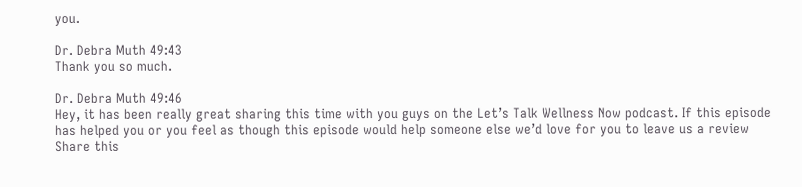you.

Dr. Debra Muth 49:43
Thank you so much.

Dr. Debra Muth 49:46
Hey, it has been really great sharing this time with you guys on the Let’s Talk Wellness Now podcast. If this episode has helped you or you feel as though this episode would help someone else we’d love for you to leave us a review Share this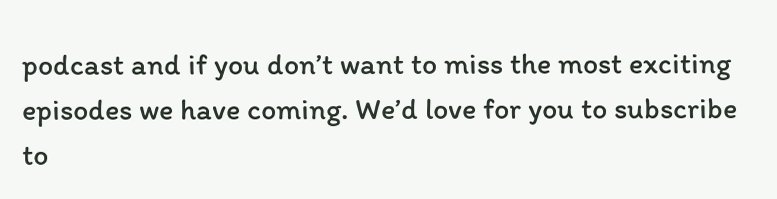podcast and if you don’t want to miss the most exciting episodes we have coming. We’d love for you to subscribe to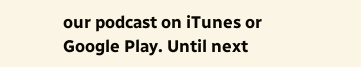our podcast on iTunes or Google Play. Until next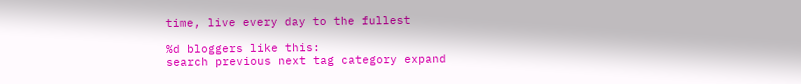time, live every day to the fullest

%d bloggers like this:
search previous next tag category expand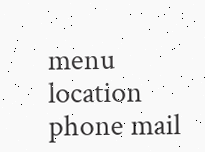menu location phone mail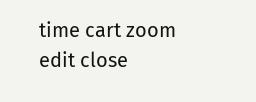time cart zoom edit close